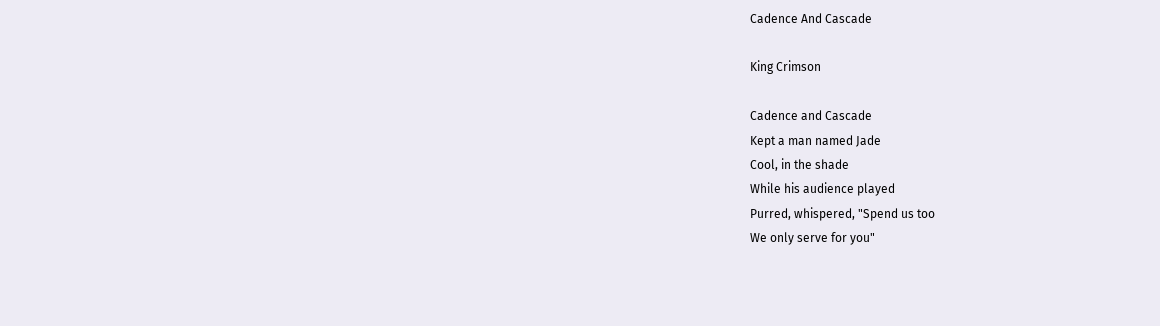Cadence And Cascade

King Crimson

Cadence and Cascade
Kept a man named Jade
Cool, in the shade
While his audience played
Purred, whispered, "Spend us too
We only serve for you"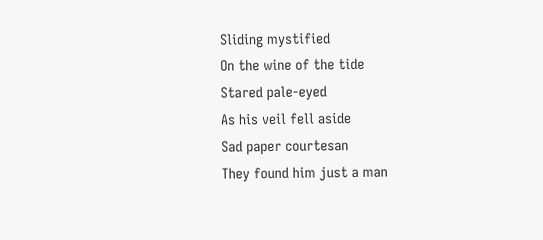Sliding mystified
On the wine of the tide
Stared pale-eyed
As his veil fell aside
Sad paper courtesan
They found him just a man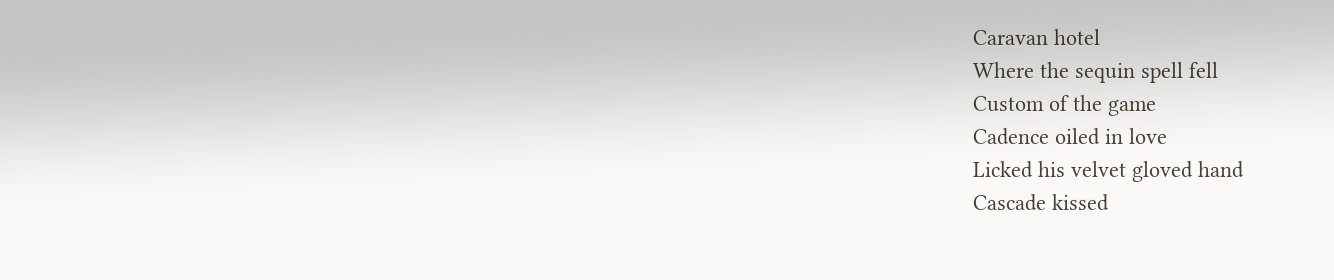Caravan hotel
Where the sequin spell fell
Custom of the game
Cadence oiled in love
Licked his velvet gloved hand
Cascade kissed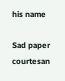his name

Sad paper courtesan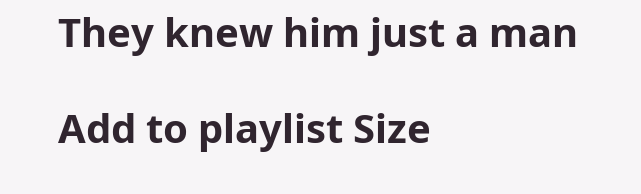They knew him just a man

Add to playlist Size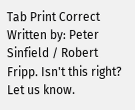Tab Print Correct
Written by: Peter Sinfield / Robert Fripp. Isn't this right? Let us know.